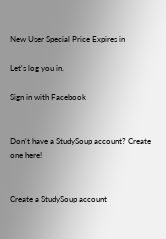New User Special Price Expires in

Let's log you in.

Sign in with Facebook


Don't have a StudySoup account? Create one here!


Create a StudySoup account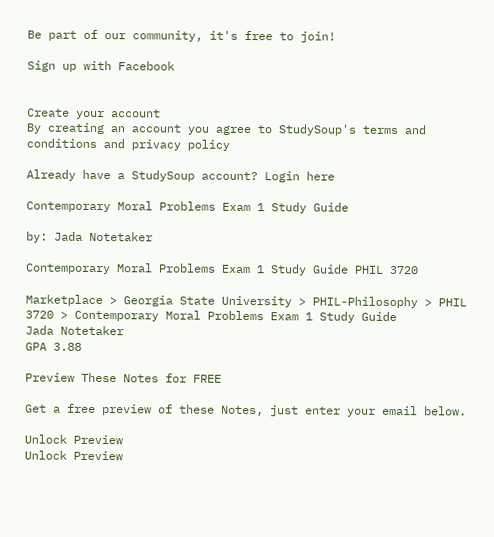Be part of our community, it's free to join!

Sign up with Facebook


Create your account
By creating an account you agree to StudySoup's terms and conditions and privacy policy

Already have a StudySoup account? Login here

Contemporary Moral Problems Exam 1 Study Guide

by: Jada Notetaker

Contemporary Moral Problems Exam 1 Study Guide PHIL 3720

Marketplace > Georgia State University > PHIL-Philosophy > PHIL 3720 > Contemporary Moral Problems Exam 1 Study Guide
Jada Notetaker
GPA 3.88

Preview These Notes for FREE

Get a free preview of these Notes, just enter your email below.

Unlock Preview
Unlock Preview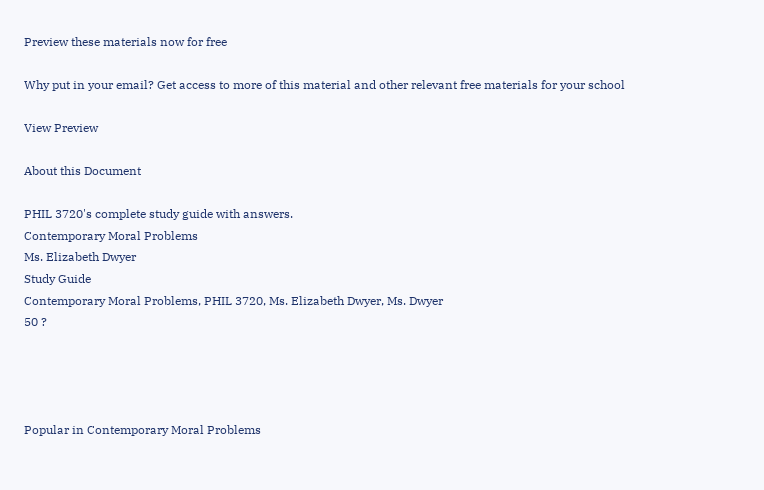Preview these materials now for free

Why put in your email? Get access to more of this material and other relevant free materials for your school

View Preview

About this Document

PHIL 3720's complete study guide with answers.
Contemporary Moral Problems
Ms. Elizabeth Dwyer
Study Guide
Contemporary Moral Problems, PHIL 3720, Ms. Elizabeth Dwyer, Ms. Dwyer
50 ?




Popular in Contemporary Moral Problems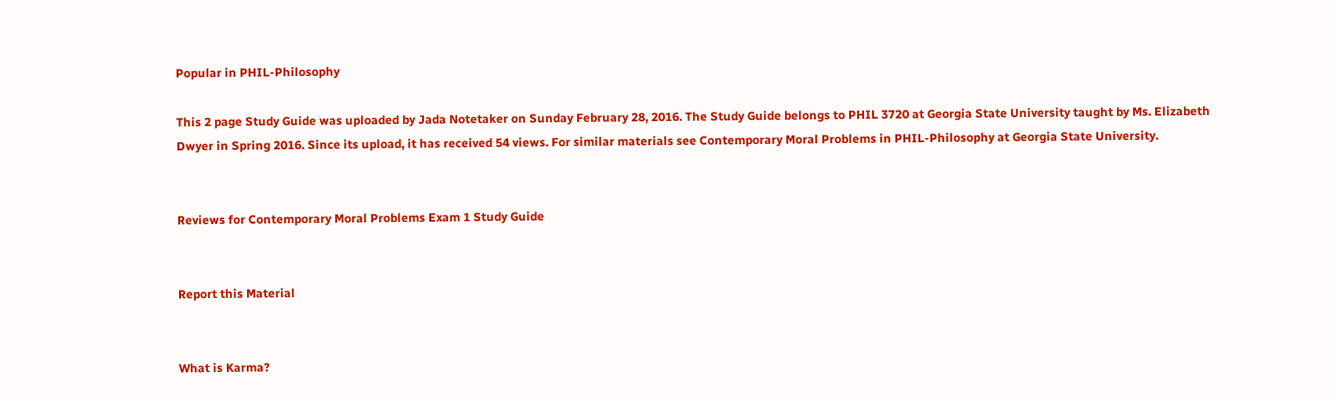Popular in PHIL-Philosophy

This 2 page Study Guide was uploaded by Jada Notetaker on Sunday February 28, 2016. The Study Guide belongs to PHIL 3720 at Georgia State University taught by Ms. Elizabeth Dwyer in Spring 2016. Since its upload, it has received 54 views. For similar materials see Contemporary Moral Problems in PHIL-Philosophy at Georgia State University.


Reviews for Contemporary Moral Problems Exam 1 Study Guide


Report this Material


What is Karma?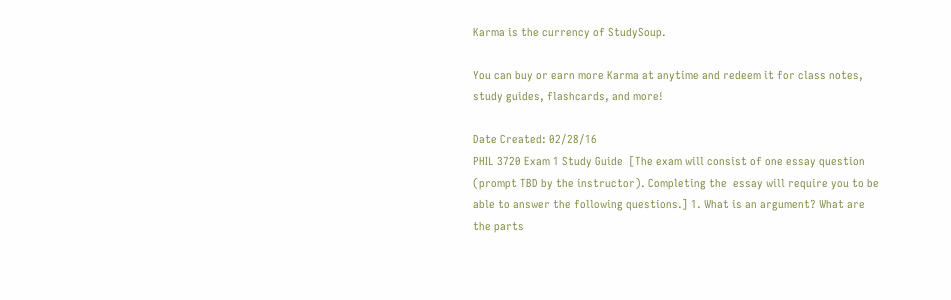Karma is the currency of StudySoup.

You can buy or earn more Karma at anytime and redeem it for class notes, study guides, flashcards, and more!

Date Created: 02/28/16
PHIL 3720 Exam 1 Study Guide  [The exam will consist of one essay question (prompt TBD by the instructor). Completing the  essay will require you to be able to answer the following questions.] 1. What is an argument? What are the parts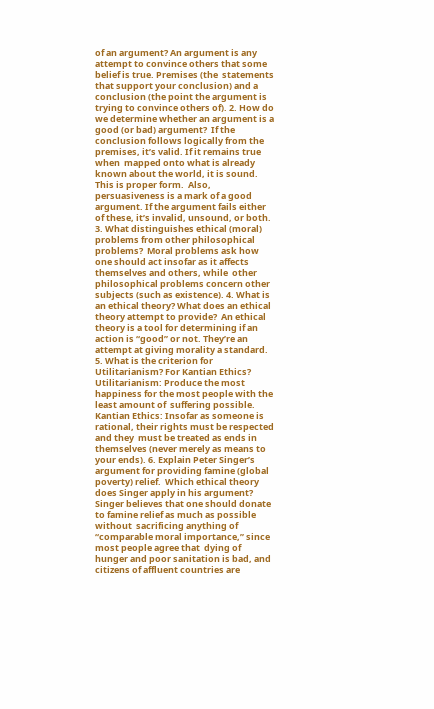of an argument? An argument is any attempt to convince others that some belief is true. Premises (the  statements that support your conclusion) and a conclusion (the point the argument is  trying to convince others of). 2. How do we determine whether an argument is a good (or bad) argument?  If the conclusion follows logically from the premises, it’s valid. If it remains true when  mapped onto what is already known about the world, it is sound. This is proper form.  Also, persuasiveness is a mark of a good argument. If the argument fails either of these, it’s invalid, unsound, or both. 3. What distinguishes ethical (moral) problems from other philosophical problems?  Moral problems ask how one should act insofar as it affects themselves and others, while  other philosophical problems concern other subjects (such as existence). 4. What is an ethical theory? What does an ethical theory attempt to provide?  An ethical theory is a tool for determining if an action is “good” or not. They’re an  attempt at giving morality a standard. 5. What is the criterion for Utilitarianism? For Kantian Ethics?  Utilitarianism: Produce the most happiness for the most people with the least amount of  suffering possible. Kantian Ethics: Insofar as someone is rational, their rights must be respected and they  must be treated as ends in themselves (never merely as means to your ends). 6. Explain Peter Singer’s argument for providing famine (global poverty) relief.  Which ethical theory does Singer apply in his argument? Singer believes that one should donate to famine relief as much as possible without  sacrificing anything of “comparable moral importance,” since most people agree that  dying of hunger and poor sanitation is bad, and citizens of affluent countries are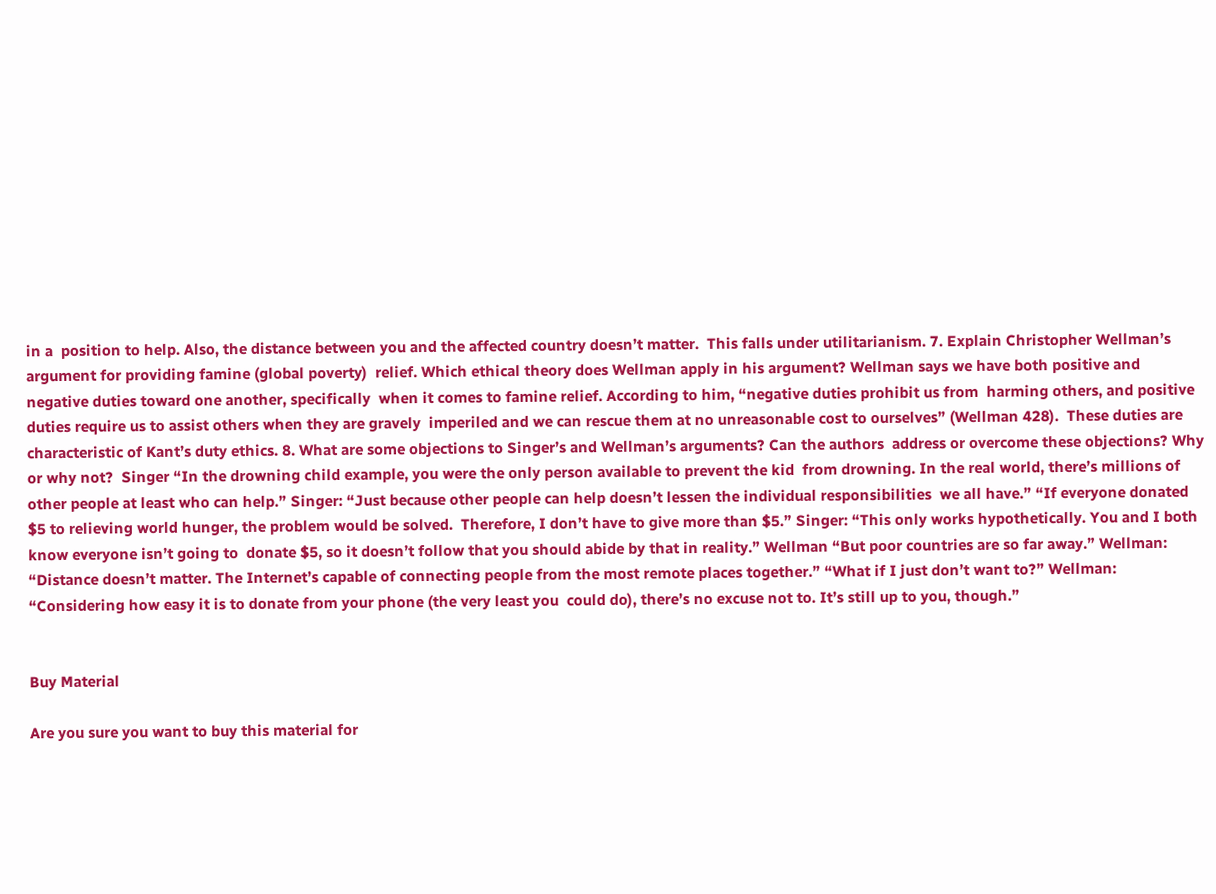in a  position to help. Also, the distance between you and the affected country doesn’t matter.  This falls under utilitarianism. 7. Explain Christopher Wellman’s argument for providing famine (global poverty)  relief. Which ethical theory does Wellman apply in his argument? Wellman says we have both positive and negative duties toward one another, specifically  when it comes to famine relief. According to him, “negative duties prohibit us from  harming others, and positive duties require us to assist others when they are gravely  imperiled and we can rescue them at no unreasonable cost to ourselves” (Wellman 428).  These duties are characteristic of Kant’s duty ethics. 8. What are some objections to Singer’s and Wellman’s arguments? Can the authors  address or overcome these objections? Why or why not?  Singer “In the drowning child example, you were the only person available to prevent the kid  from drowning. In the real world, there’s millions of other people at least who can help.” Singer: “Just because other people can help doesn’t lessen the individual responsibilities  we all have.” “If everyone donated $5 to relieving world hunger, the problem would be solved.  Therefore, I don’t have to give more than $5.” Singer: “This only works hypothetically. You and I both know everyone isn’t going to  donate $5, so it doesn’t follow that you should abide by that in reality.” Wellman “But poor countries are so far away.” Wellman: “Distance doesn’t matter. The Internet’s capable of connecting people from the most remote places together.” “What if I just don’t want to?” Wellman: “Considering how easy it is to donate from your phone (the very least you  could do), there’s no excuse not to. It’s still up to you, though.”


Buy Material

Are you sure you want to buy this material for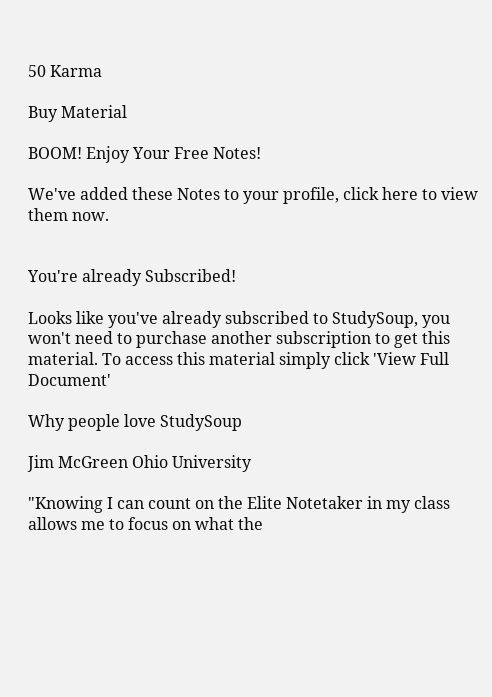50 Karma

Buy Material

BOOM! Enjoy Your Free Notes!

We've added these Notes to your profile, click here to view them now.


You're already Subscribed!

Looks like you've already subscribed to StudySoup, you won't need to purchase another subscription to get this material. To access this material simply click 'View Full Document'

Why people love StudySoup

Jim McGreen Ohio University

"Knowing I can count on the Elite Notetaker in my class allows me to focus on what the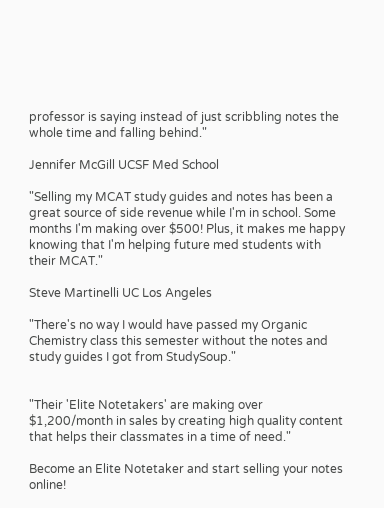professor is saying instead of just scribbling notes the whole time and falling behind."

Jennifer McGill UCSF Med School

"Selling my MCAT study guides and notes has been a great source of side revenue while I'm in school. Some months I'm making over $500! Plus, it makes me happy knowing that I'm helping future med students with their MCAT."

Steve Martinelli UC Los Angeles

"There's no way I would have passed my Organic Chemistry class this semester without the notes and study guides I got from StudySoup."


"Their 'Elite Notetakers' are making over $1,200/month in sales by creating high quality content that helps their classmates in a time of need."

Become an Elite Notetaker and start selling your notes online!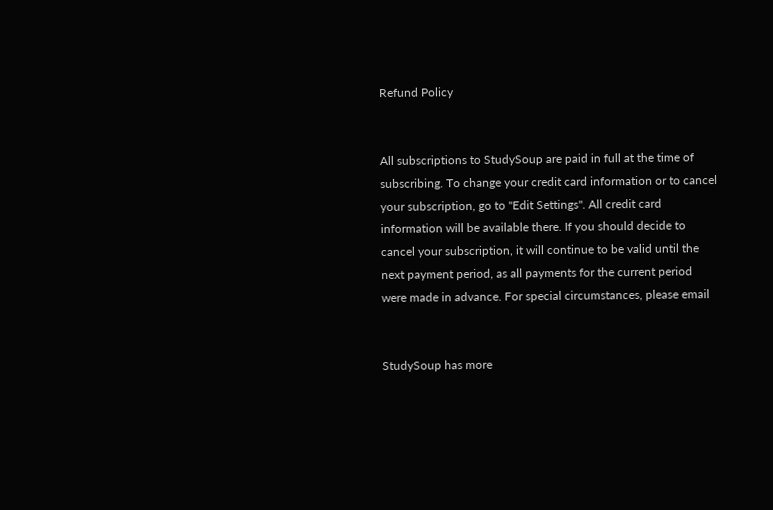Refund Policy


All subscriptions to StudySoup are paid in full at the time of subscribing. To change your credit card information or to cancel your subscription, go to "Edit Settings". All credit card information will be available there. If you should decide to cancel your subscription, it will continue to be valid until the next payment period, as all payments for the current period were made in advance. For special circumstances, please email


StudySoup has more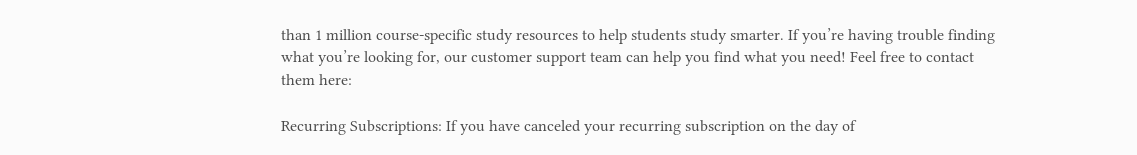than 1 million course-specific study resources to help students study smarter. If you’re having trouble finding what you’re looking for, our customer support team can help you find what you need! Feel free to contact them here:

Recurring Subscriptions: If you have canceled your recurring subscription on the day of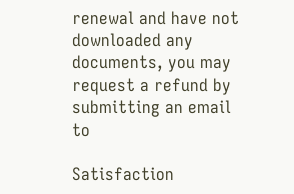renewal and have not downloaded any documents, you may request a refund by submitting an email to

Satisfaction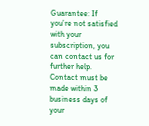Guarantee: If you’re not satisfied with your subscription, you can contact us for further help. Contact must be made within 3 business days of your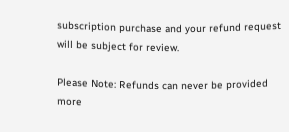subscription purchase and your refund request will be subject for review.

Please Note: Refunds can never be provided more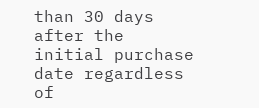than 30 days after the initial purchase date regardless of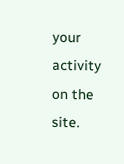your activity on the site.